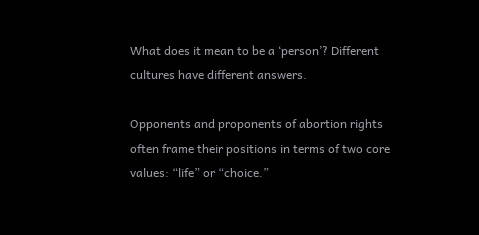What does it mean to be a ‘person’? Different cultures have different answers.

Opponents and proponents of abortion rights often frame their positions in terms of two core values: “life” or “choice.”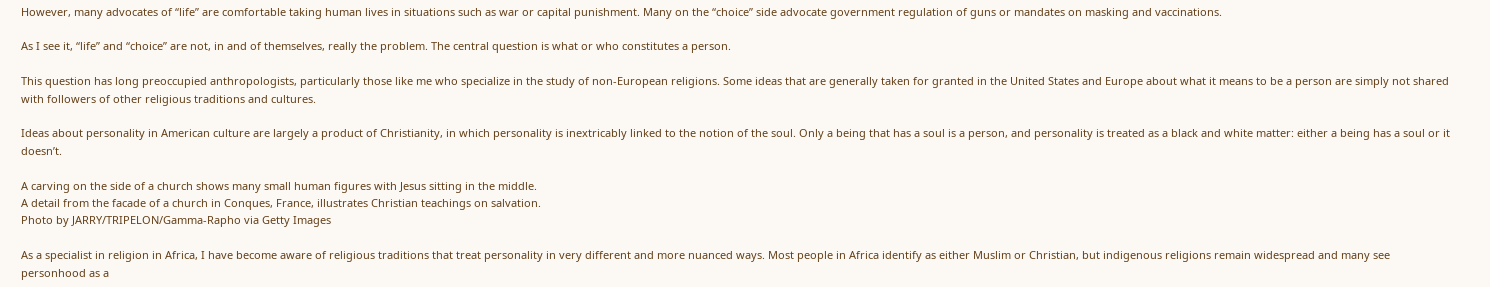However, many advocates of “life” are comfortable taking human lives in situations such as war or capital punishment. Many on the “choice” side advocate government regulation of guns or mandates on masking and vaccinations.

As I see it, “life” and “choice” are not, in and of themselves, really the problem. The central question is what or who constitutes a person.

This question has long preoccupied anthropologists, particularly those like me who specialize in the study of non-European religions. Some ideas that are generally taken for granted in the United States and Europe about what it means to be a person are simply not shared with followers of other religious traditions and cultures.

Ideas about personality in American culture are largely a product of Christianity, in which personality is inextricably linked to the notion of the soul. Only a being that has a soul is a person, and personality is treated as a black and white matter: either a being has a soul or it doesn’t.

A carving on the side of a church shows many small human figures with Jesus sitting in the middle.
A detail from the facade of a church in Conques, France, illustrates Christian teachings on salvation.
Photo by JARRY/TRIPELON/Gamma-Rapho via Getty Images

As a specialist in religion in Africa, I have become aware of religious traditions that treat personality in very different and more nuanced ways. Most people in Africa identify as either Muslim or Christian, but indigenous religions remain widespread and many see personhood as a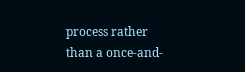process rather than a once-and-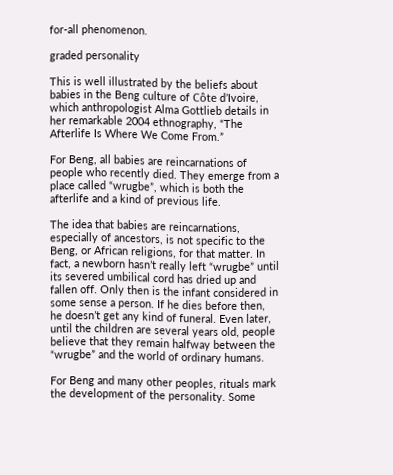for-all phenomenon.

graded personality

This is well illustrated by the beliefs about babies in the Beng culture of Côte d’Ivoire, which anthropologist Alma Gottlieb details in her remarkable 2004 ethnography, “The Afterlife Is Where We Come From.”

For Beng, all babies are reincarnations of people who recently died. They emerge from a place called “wrugbe”, which is both the afterlife and a kind of previous life.

The idea that babies are reincarnations, especially of ancestors, is not specific to the Beng, or African religions, for that matter. In fact, a newborn hasn’t really left “wrugbe” until its severed umbilical cord has dried up and fallen off. Only then is the infant considered in some sense a person. If he dies before then, he doesn’t get any kind of funeral. Even later, until the children are several years old, people believe that they remain halfway between the “wrugbe” and the world of ordinary humans.

For Beng and many other peoples, rituals mark the development of the personality. Some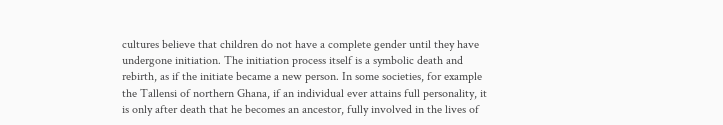cultures believe that children do not have a complete gender until they have undergone initiation. The initiation process itself is a symbolic death and rebirth, as if the initiate became a new person. In some societies, for example the Tallensi of northern Ghana, if an individual ever attains full personality, it is only after death that he becomes an ancestor, fully involved in the lives of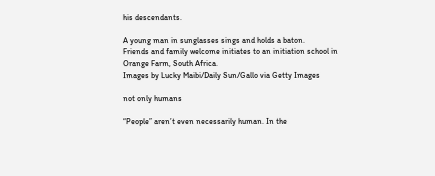his descendants.

A young man in sunglasses sings and holds a baton.
Friends and family welcome initiates to an initiation school in Orange Farm, South Africa.
Images by Lucky Maibi/Daily Sun/Gallo via Getty Images

not only humans

“People” aren’t even necessarily human. In the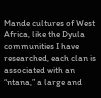Mande cultures of West Africa, like the Dyula communities I have researched, each clan is associated with an “ntana,” a large and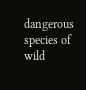dangerous species of wild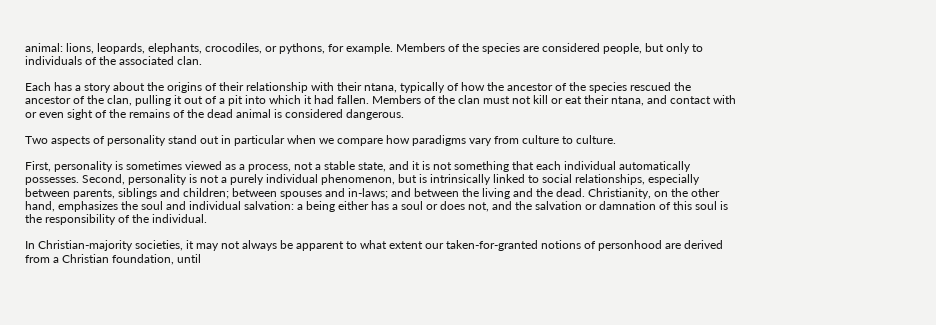animal: lions, leopards, elephants, crocodiles, or pythons, for example. Members of the species are considered people, but only to individuals of the associated clan.

Each has a story about the origins of their relationship with their ntana, typically of how the ancestor of the species rescued the ancestor of the clan, pulling it out of a pit into which it had fallen. Members of the clan must not kill or eat their ntana, and contact with or even sight of the remains of the dead animal is considered dangerous.

Two aspects of personality stand out in particular when we compare how paradigms vary from culture to culture.

First, personality is sometimes viewed as a process, not a stable state, and it is not something that each individual automatically possesses. Second, personality is not a purely individual phenomenon, but is intrinsically linked to social relationships, especially between parents, siblings and children; between spouses and in-laws; and between the living and the dead. Christianity, on the other hand, emphasizes the soul and individual salvation: a being either has a soul or does not, and the salvation or damnation of this soul is the responsibility of the individual.

In Christian-majority societies, it may not always be apparent to what extent our taken-for-granted notions of personhood are derived from a Christian foundation, until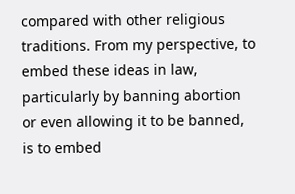compared with other religious traditions. From my perspective, to embed these ideas in law, particularly by banning abortion or even allowing it to be banned, is to embed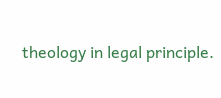theology in legal principle.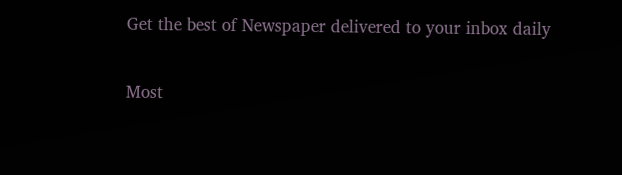Get the best of Newspaper delivered to your inbox daily

Most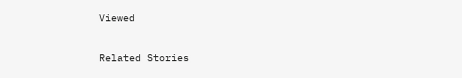Viewed

Related Stories